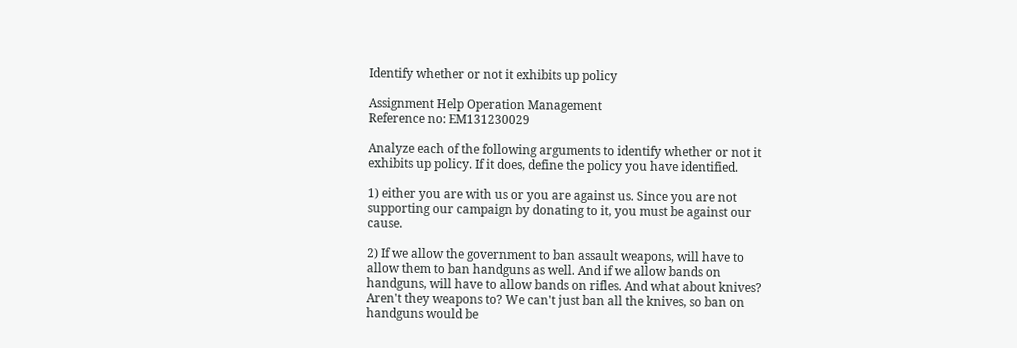Identify whether or not it exhibits up policy

Assignment Help Operation Management
Reference no: EM131230029

Analyze each of the following arguments to identify whether or not it exhibits up policy. If it does, define the policy you have identified.

1) either you are with us or you are against us. Since you are not supporting our campaign by donating to it, you must be against our cause.

2) If we allow the government to ban assault weapons, will have to allow them to ban handguns as well. And if we allow bands on handguns, will have to allow bands on rifles. And what about knives? Aren't they weapons to? We can't just ban all the knives, so ban on handguns would be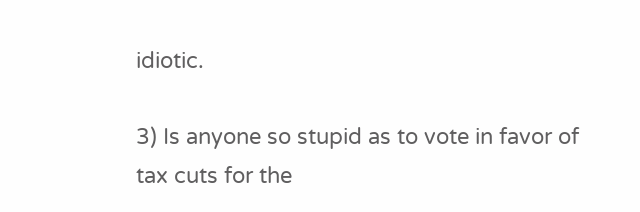idiotic.

3) Is anyone so stupid as to vote in favor of tax cuts for the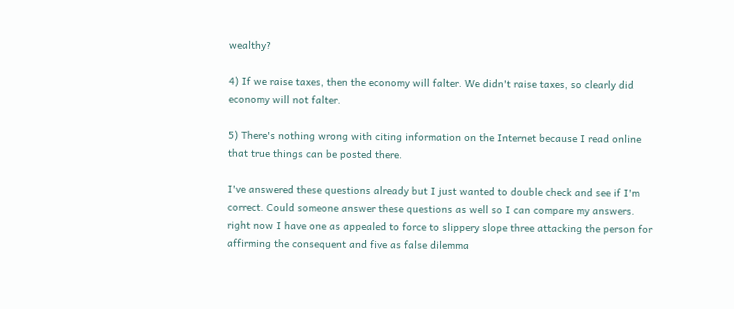wealthy?

4) If we raise taxes, then the economy will falter. We didn't raise taxes, so clearly did economy will not falter.

5) There's nothing wrong with citing information on the Internet because I read online that true things can be posted there.

I've answered these questions already but I just wanted to double check and see if I'm correct. Could someone answer these questions as well so I can compare my answers. right now I have one as appealed to force to slippery slope three attacking the person for affirming the consequent and five as false dilemma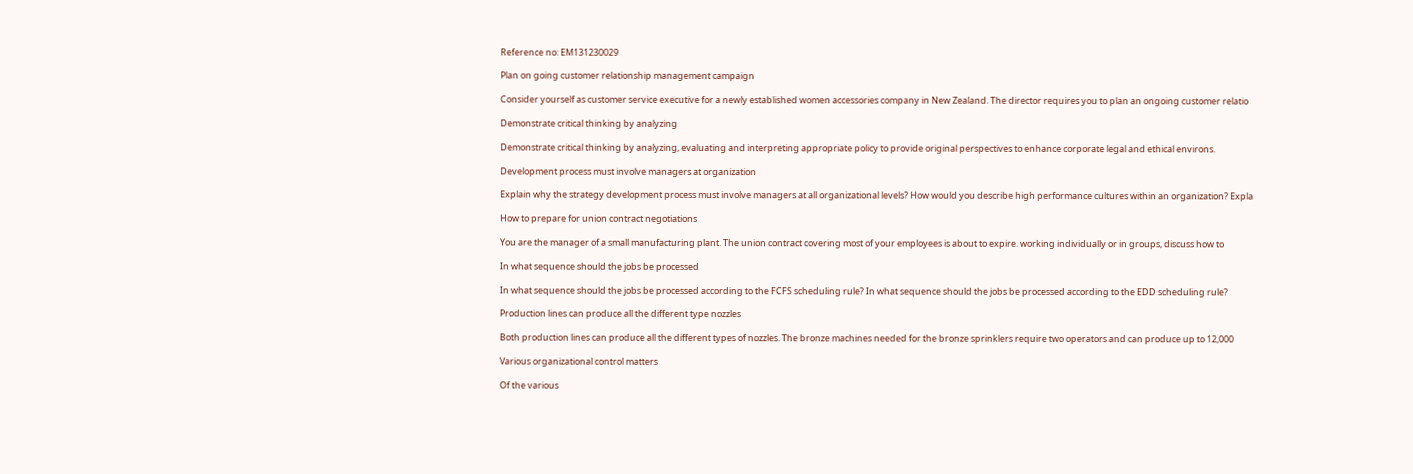Reference no: EM131230029

Plan on going customer relationship management campaign

Consider yourself as customer service executive for a newly established women accessories company in New Zealand. The director requires you to plan an ongoing customer relatio

Demonstrate critical thinking by analyzing

Demonstrate critical thinking by analyzing, evaluating and interpreting appropriate policy to provide original perspectives to enhance corporate legal and ethical environs.

Development process must involve managers at organization

Explain why the strategy development process must involve managers at all organizational levels? How would you describe high performance cultures within an organization? Expla

How to prepare for union contract negotiations

You are the manager of a small manufacturing plant. The union contract covering most of your employees is about to expire. working individually or in groups, discuss how to

In what sequence should the jobs be processed

In what sequence should the jobs be processed according to the FCFS scheduling rule? In what sequence should the jobs be processed according to the EDD scheduling rule?

Production lines can produce all the different type nozzles

Both production lines can produce all the different types of nozzles. The bronze machines needed for the bronze sprinklers require two operators and can produce up to 12,000

Various organizational control matters

Of the various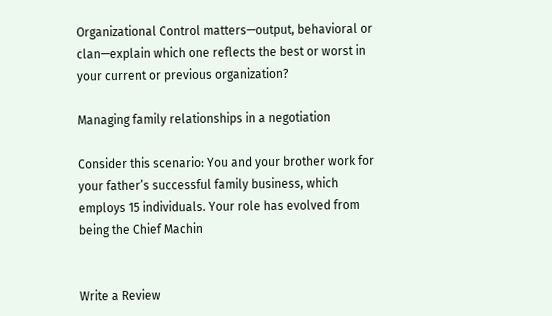Organizational Control matters—output, behavioral or clan—explain which one reflects the best or worst in your current or previous organization?

Managing family relationships in a negotiation

Consider this scenario: You and your brother work for your father’s successful family business, which employs 15 individuals. Your role has evolved from being the Chief Machin


Write a Review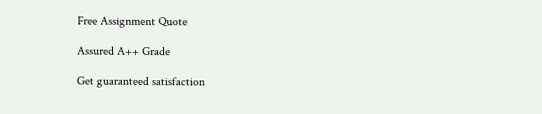Free Assignment Quote

Assured A++ Grade

Get guaranteed satisfaction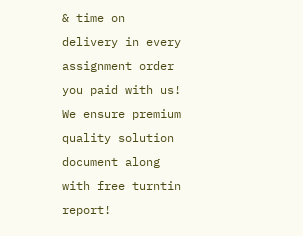& time on delivery in every assignment order you paid with us! We ensure premium quality solution document along with free turntin report!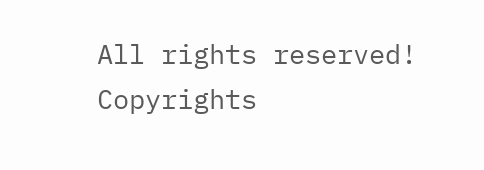All rights reserved! Copyrights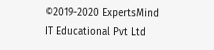©2019-2020 ExpertsMind IT Educational Pvt Ltd